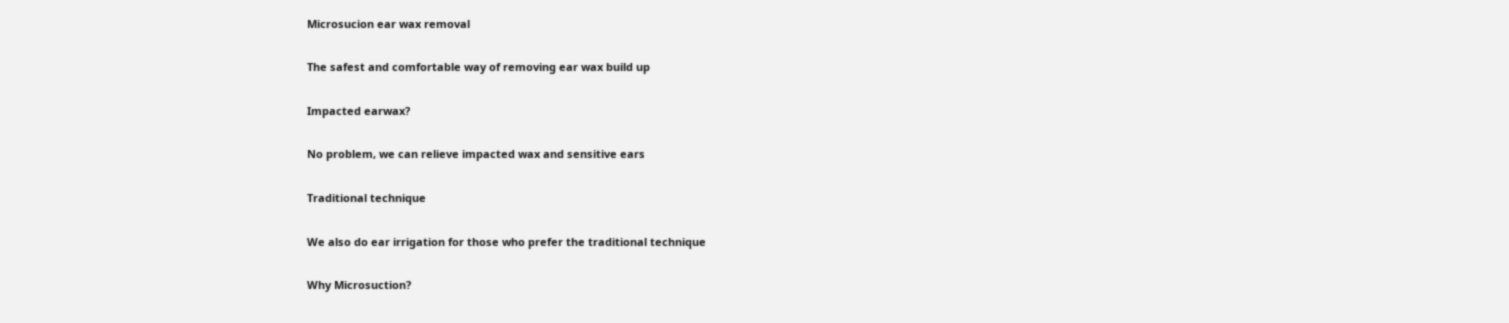Microsucion ear wax removal

The safest and comfortable way of removing ear wax build up

Impacted earwax?

No problem, we can relieve impacted wax and sensitive ears

Traditional technique

We also do ear irrigation for those who prefer the traditional technique

Why Microsuction?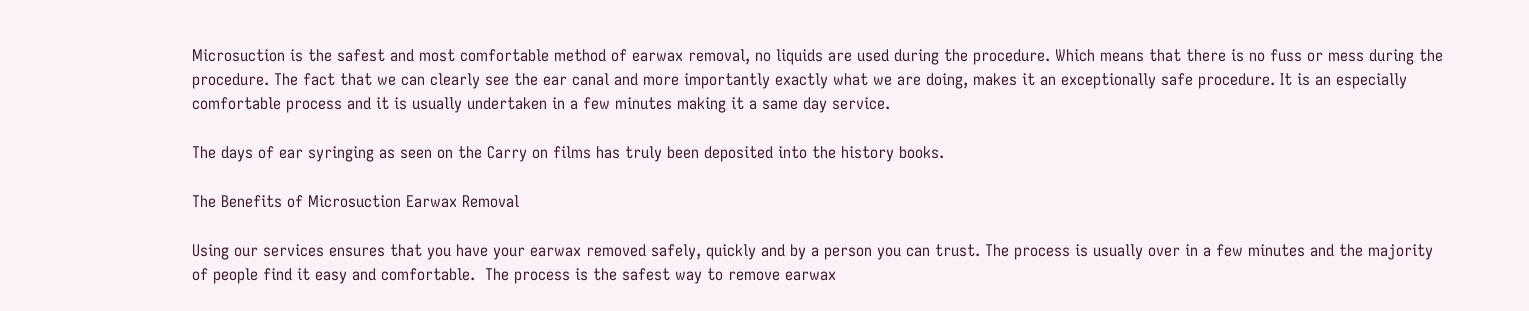Microsuction is the safest and most comfortable method of earwax removal, no liquids are used during the procedure. Which means that there is no fuss or mess during the procedure. The fact that we can clearly see the ear canal and more importantly exactly what we are doing, makes it an exceptionally safe procedure. It is an especially comfortable process and it is usually undertaken in a few minutes making it a same day service.

The days of ear syringing as seen on the Carry on films has truly been deposited into the history books.

The Benefits of Microsuction Earwax Removal

Using our services ensures that you have your earwax removed safely, quickly and by a person you can trust. The process is usually over in a few minutes and the majority of people find it easy and comfortable.  The process is the safest way to remove earwax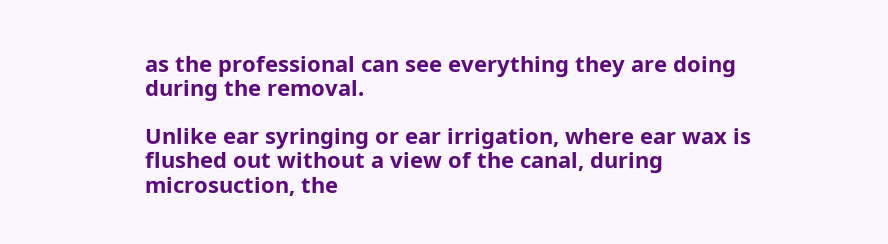as the professional can see everything they are doing during the removal.

Unlike ear syringing or ear irrigation, where ear wax is flushed out without a view of the canal, during microsuction, the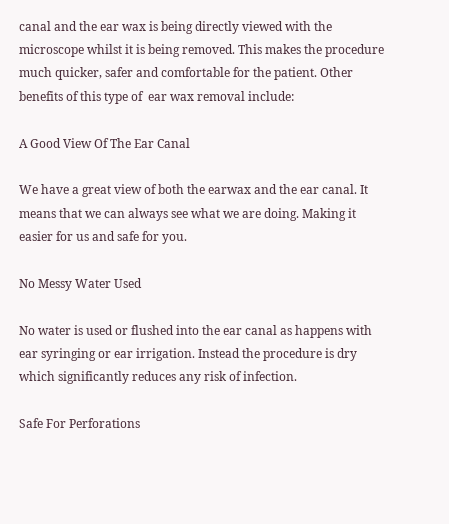canal and the ear wax is being directly viewed with the microscope whilst it is being removed. This makes the procedure much quicker, safer and comfortable for the patient. Other benefits of this type of  ear wax removal include:

A Good View Of The Ear Canal

We have a great view of both the earwax and the ear canal. It means that we can always see what we are doing. Making it easier for us and safe for you.

No Messy Water Used

No water is used or flushed into the ear canal as happens with ear syringing or ear irrigation. Instead the procedure is dry which significantly reduces any risk of infection.

Safe For Perforations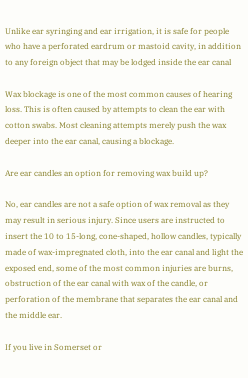Unlike ear syringing and ear irrigation, it is safe for people who have a perforated eardrum or mastoid cavity, in addition to any foreign object that may be lodged inside the ear canal

Wax blockage is one of the most common causes of hearing loss. This is often caused by attempts to clean the ear with cotton swabs. Most cleaning attempts merely push the wax deeper into the ear canal, causing a blockage.

Are ear candles an option for removing wax build up?

No, ear candles are not a safe option of wax removal as they may result in serious injury. Since users are instructed to insert the 10 to 15-long, cone-shaped, hollow candles, typically made of wax-impregnated cloth, into the ear canal and light the exposed end, some of the most common injuries are burns, obstruction of the ear canal with wax of the candle, or perforation of the membrane that separates the ear canal and the middle ear.

If you live in Somerset or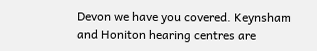Devon we have you covered. Keynsham and Honiton hearing centres are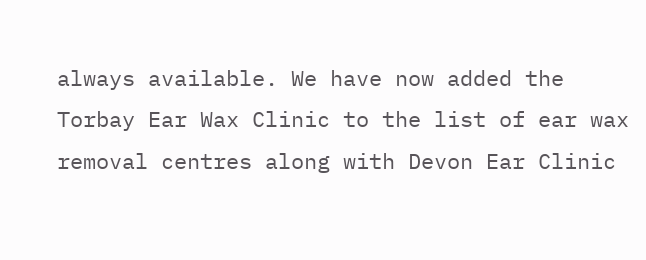always available. We have now added the Torbay Ear Wax Clinic to the list of ear wax removal centres along with Devon Ear Clinic